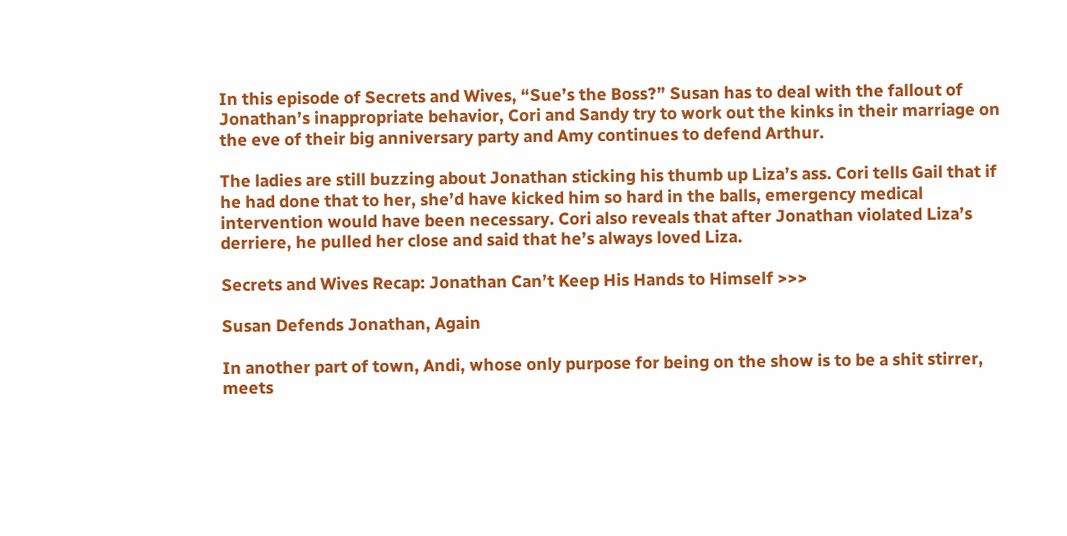In this episode of Secrets and Wives, “Sue’s the Boss?” Susan has to deal with the fallout of Jonathan’s inappropriate behavior, Cori and Sandy try to work out the kinks in their marriage on the eve of their big anniversary party and Amy continues to defend Arthur.

The ladies are still buzzing about Jonathan sticking his thumb up Liza’s ass. Cori tells Gail that if he had done that to her, she’d have kicked him so hard in the balls, emergency medical intervention would have been necessary. Cori also reveals that after Jonathan violated Liza’s derriere, he pulled her close and said that he’s always loved Liza.

Secrets and Wives Recap: Jonathan Can’t Keep His Hands to Himself >>>

Susan Defends Jonathan, Again

In another part of town, Andi, whose only purpose for being on the show is to be a shit stirrer, meets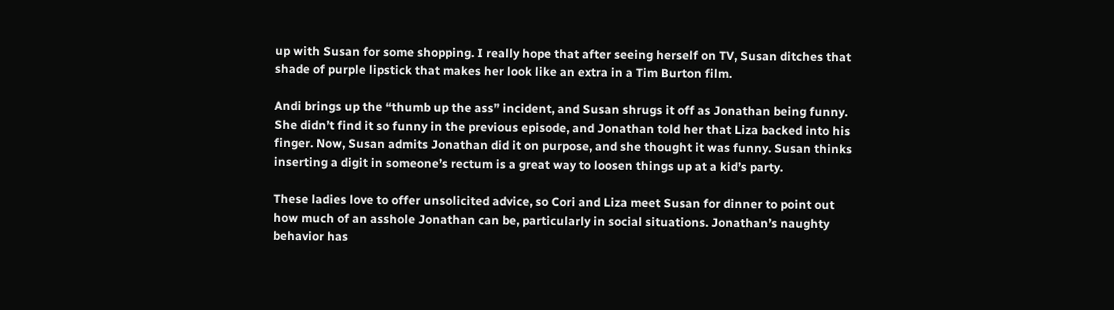up with Susan for some shopping. I really hope that after seeing herself on TV, Susan ditches that shade of purple lipstick that makes her look like an extra in a Tim Burton film.

Andi brings up the “thumb up the ass” incident, and Susan shrugs it off as Jonathan being funny. She didn’t find it so funny in the previous episode, and Jonathan told her that Liza backed into his finger. Now, Susan admits Jonathan did it on purpose, and she thought it was funny. Susan thinks inserting a digit in someone’s rectum is a great way to loosen things up at a kid’s party.

These ladies love to offer unsolicited advice, so Cori and Liza meet Susan for dinner to point out how much of an asshole Jonathan can be, particularly in social situations. Jonathan’s naughty behavior has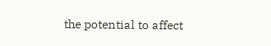the potential to affect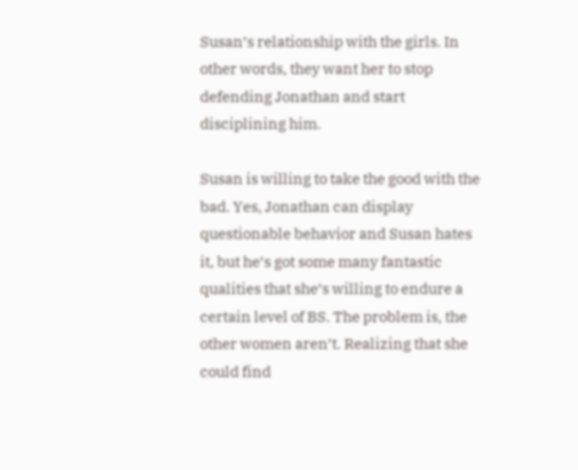Susan’s relationship with the girls. In other words, they want her to stop defending Jonathan and start disciplining him.

Susan is willing to take the good with the bad. Yes, Jonathan can display questionable behavior and Susan hates it, but he’s got some many fantastic qualities that she’s willing to endure a certain level of BS. The problem is, the other women aren’t. Realizing that she could find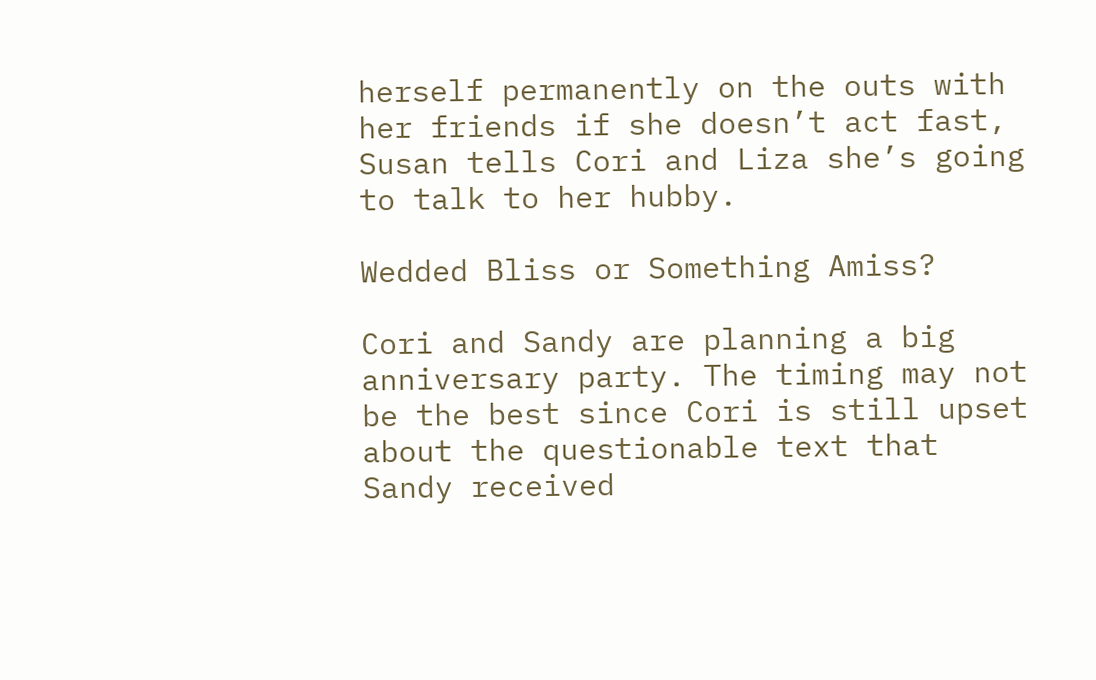herself permanently on the outs with her friends if she doesn’t act fast, Susan tells Cori and Liza she’s going to talk to her hubby.

Wedded Bliss or Something Amiss?

Cori and Sandy are planning a big anniversary party. The timing may not be the best since Cori is still upset about the questionable text that Sandy received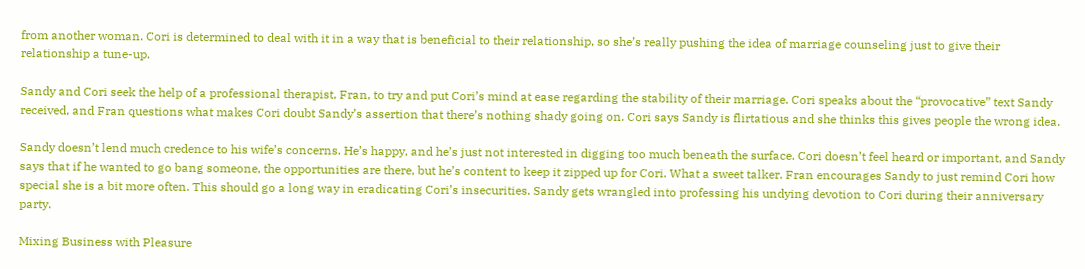from another woman. Cori is determined to deal with it in a way that is beneficial to their relationship, so she’s really pushing the idea of marriage counseling just to give their relationship a tune-up.

Sandy and Cori seek the help of a professional therapist, Fran, to try and put Cori’s mind at ease regarding the stability of their marriage. Cori speaks about the “provocative” text Sandy received, and Fran questions what makes Cori doubt Sandy’s assertion that there’s nothing shady going on. Cori says Sandy is flirtatious and she thinks this gives people the wrong idea.

Sandy doesn’t lend much credence to his wife’s concerns. He’s happy, and he’s just not interested in digging too much beneath the surface. Cori doesn’t feel heard or important, and Sandy says that if he wanted to go bang someone, the opportunities are there, but he’s content to keep it zipped up for Cori. What a sweet talker. Fran encourages Sandy to just remind Cori how special she is a bit more often. This should go a long way in eradicating Cori’s insecurities. Sandy gets wrangled into professing his undying devotion to Cori during their anniversary party.

Mixing Business with Pleasure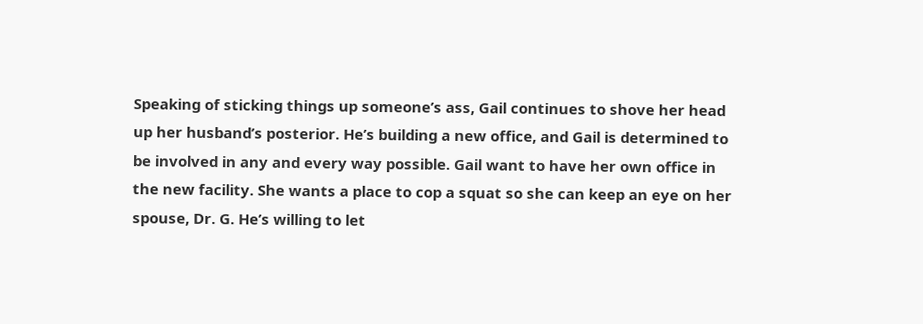Speaking of sticking things up someone’s ass, Gail continues to shove her head up her husband’s posterior. He’s building a new office, and Gail is determined to be involved in any and every way possible. Gail want to have her own office in the new facility. She wants a place to cop a squat so she can keep an eye on her spouse, Dr. G. He’s willing to let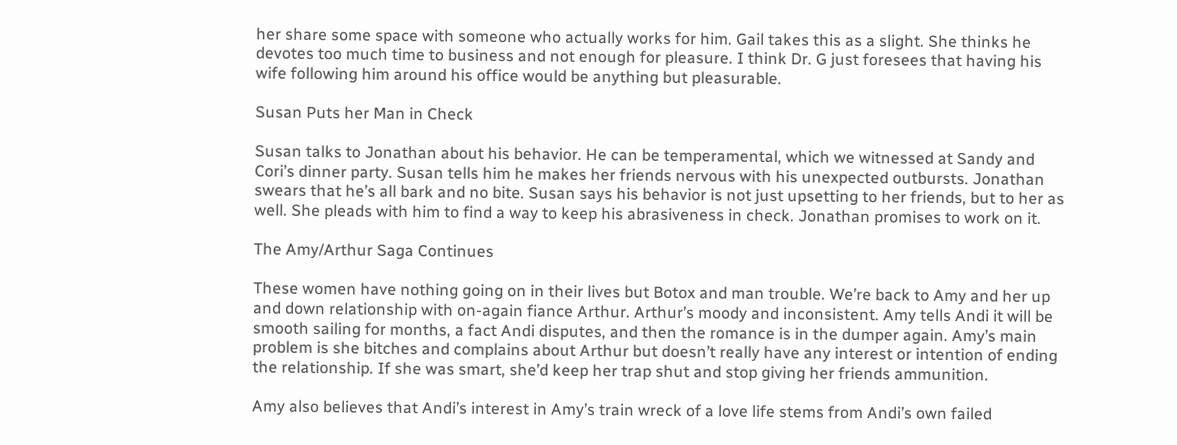her share some space with someone who actually works for him. Gail takes this as a slight. She thinks he devotes too much time to business and not enough for pleasure. I think Dr. G just foresees that having his wife following him around his office would be anything but pleasurable.

Susan Puts her Man in Check

Susan talks to Jonathan about his behavior. He can be temperamental, which we witnessed at Sandy and Cori’s dinner party. Susan tells him he makes her friends nervous with his unexpected outbursts. Jonathan swears that he’s all bark and no bite. Susan says his behavior is not just upsetting to her friends, but to her as well. She pleads with him to find a way to keep his abrasiveness in check. Jonathan promises to work on it.

The Amy/Arthur Saga Continues

These women have nothing going on in their lives but Botox and man trouble. We’re back to Amy and her up and down relationship with on-again fiance Arthur. Arthur’s moody and inconsistent. Amy tells Andi it will be smooth sailing for months, a fact Andi disputes, and then the romance is in the dumper again. Amy’s main problem is she bitches and complains about Arthur but doesn’t really have any interest or intention of ending the relationship. If she was smart, she’d keep her trap shut and stop giving her friends ammunition.

Amy also believes that Andi’s interest in Amy’s train wreck of a love life stems from Andi’s own failed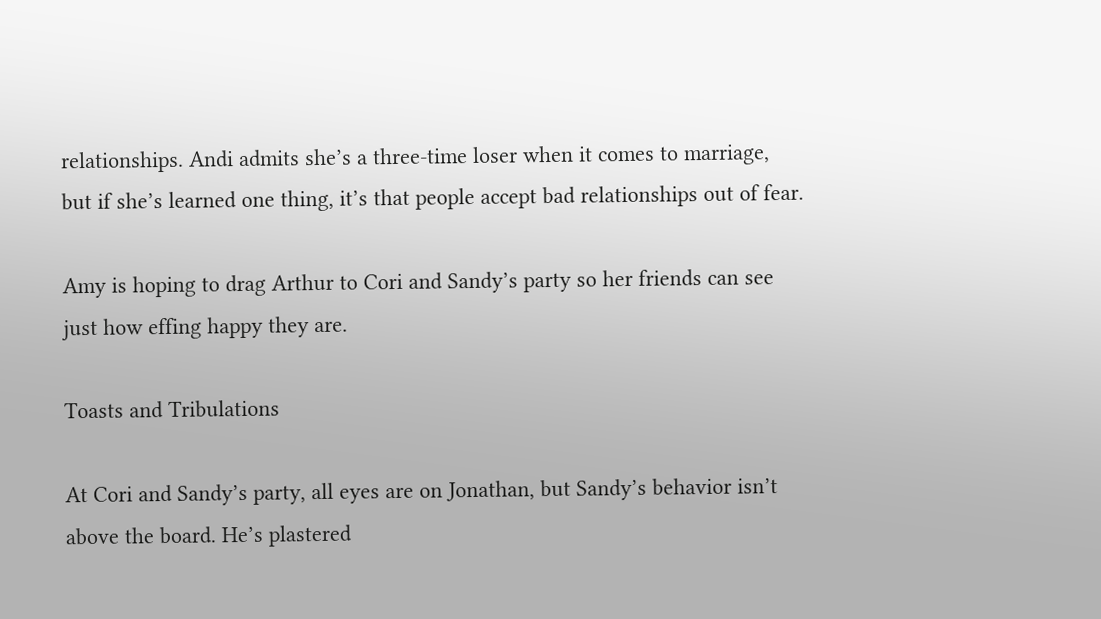relationships. Andi admits she’s a three-time loser when it comes to marriage, but if she’s learned one thing, it’s that people accept bad relationships out of fear.

Amy is hoping to drag Arthur to Cori and Sandy’s party so her friends can see just how effing happy they are.

Toasts and Tribulations

At Cori and Sandy’s party, all eyes are on Jonathan, but Sandy’s behavior isn’t above the board. He’s plastered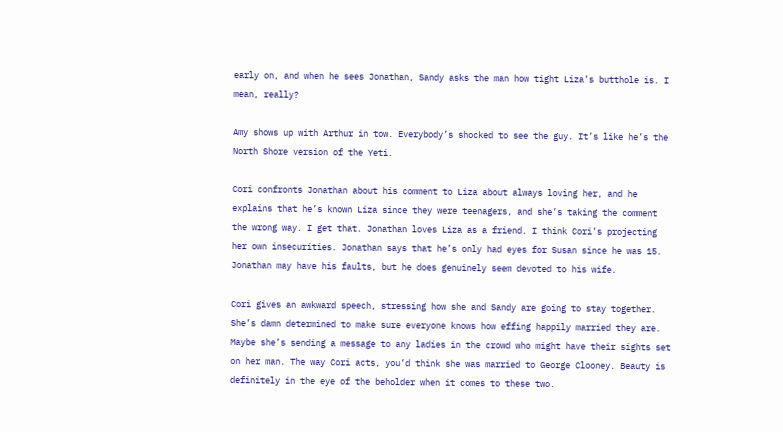early on, and when he sees Jonathan, Sandy asks the man how tight Liza’s butthole is. I mean, really?

Amy shows up with Arthur in tow. Everybody’s shocked to see the guy. It’s like he’s the North Shore version of the Yeti.

Cori confronts Jonathan about his comment to Liza about always loving her, and he explains that he’s known Liza since they were teenagers, and she’s taking the comment the wrong way. I get that. Jonathan loves Liza as a friend. I think Cori’s projecting her own insecurities. Jonathan says that he’s only had eyes for Susan since he was 15. Jonathan may have his faults, but he does genuinely seem devoted to his wife.

Cori gives an awkward speech, stressing how she and Sandy are going to stay together. She’s damn determined to make sure everyone knows how effing happily married they are. Maybe she’s sending a message to any ladies in the crowd who might have their sights set on her man. The way Cori acts, you’d think she was married to George Clooney. Beauty is definitely in the eye of the beholder when it comes to these two.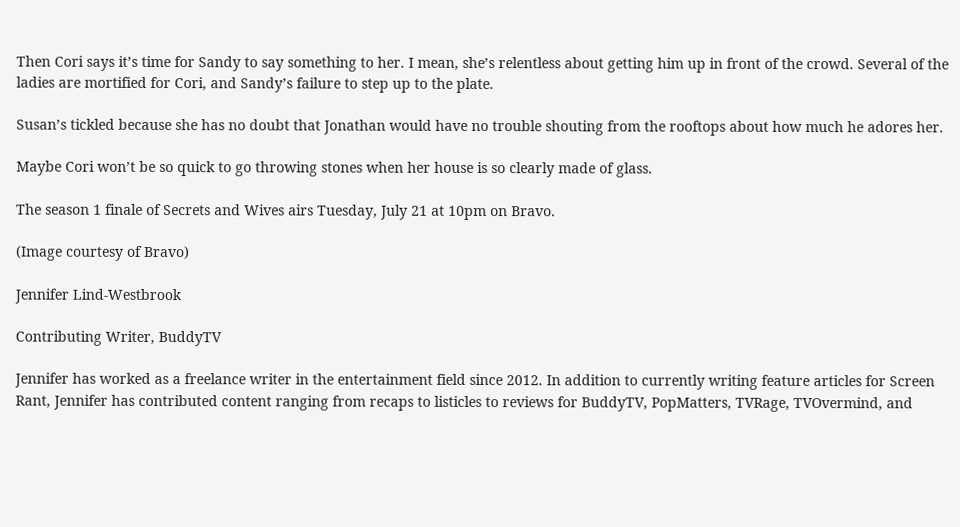Then Cori says it’s time for Sandy to say something to her. I mean, she’s relentless about getting him up in front of the crowd. Several of the ladies are mortified for Cori, and Sandy’s failure to step up to the plate.

Susan’s tickled because she has no doubt that Jonathan would have no trouble shouting from the rooftops about how much he adores her.

Maybe Cori won’t be so quick to go throwing stones when her house is so clearly made of glass.

The season 1 finale of Secrets and Wives airs Tuesday, July 21 at 10pm on Bravo.

(Image courtesy of Bravo)

Jennifer Lind-Westbrook

Contributing Writer, BuddyTV

Jennifer has worked as a freelance writer in the entertainment field since 2012. In addition to currently writing feature articles for Screen Rant, Jennifer has contributed content ranging from recaps to listicles to reviews for BuddyTV, PopMatters, TVRage, TVOvermind, and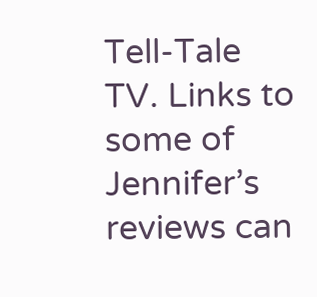Tell-Tale TV. Links to some of Jennifer’s reviews can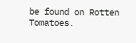be found on Rotten Tomatoes.